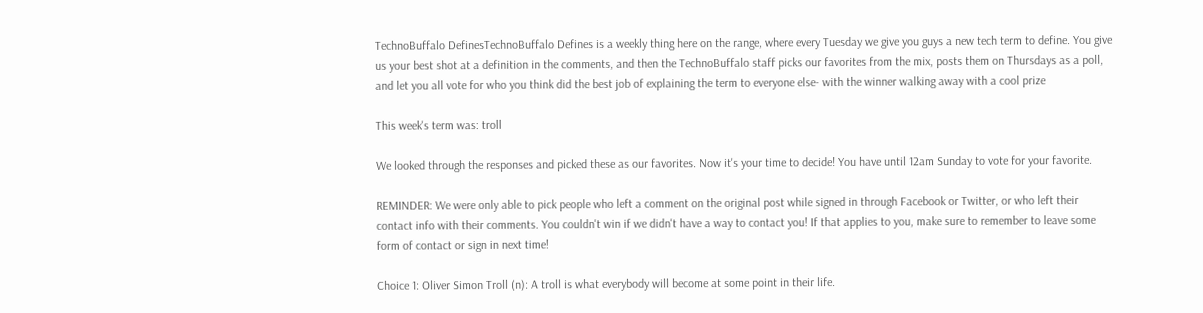TechnoBuffalo DefinesTechnoBuffalo Defines is a weekly thing here on the range, where every Tuesday we give you guys a new tech term to define. You give us your best shot at a definition in the comments, and then the TechnoBuffalo staff picks our favorites from the mix, posts them on Thursdays as a poll, and let you all vote for who you think did the best job of explaining the term to everyone else- with the winner walking away with a cool prize

This week's term was: troll

We looked through the responses and picked these as our favorites. Now it's your time to decide! You have until 12am Sunday to vote for your favorite.

REMINDER: We were only able to pick people who left a comment on the original post while signed in through Facebook or Twitter, or who left their contact info with their comments. You couldn't win if we didn't have a way to contact you! If that applies to you, make sure to remember to leave some form of contact or sign in next time!

Choice 1: Oliver Simon Troll (n): A troll is what everybody will become at some point in their life.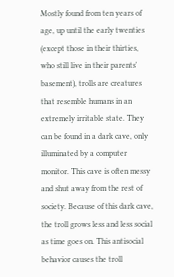Mostly found from ten years of age, up until the early twenties (except those in their thirties, who still live in their parents' basement), trolls are creatures that resemble humans in an extremely irritable state. They can be found in a dark cave, only illuminated by a computer monitor. This cave is often messy and shut away from the rest of society. Because of this dark cave, the troll grows less and less social as time goes on. This antisocial behavior causes the troll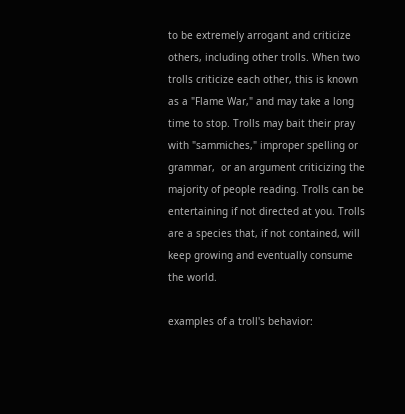to be extremely arrogant and criticize others, including other trolls. When two trolls criticize each other, this is known as a "Flame War," and may take a long time to stop. Trolls may bait their pray with "sammiches," improper spelling or grammar,  or an argument criticizing the majority of people reading. Trolls can be entertaining if not directed at you. Trolls are a species that, if not contained, will keep growing and eventually consume the world.

examples of a troll's behavior: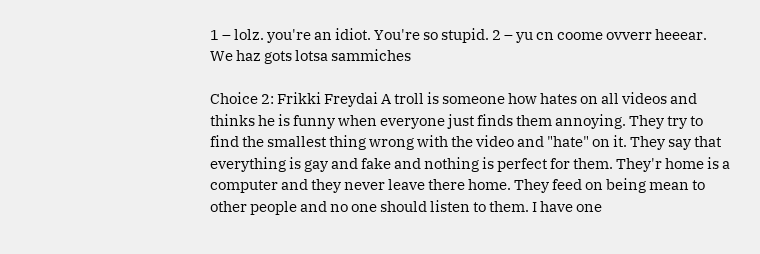1 – lolz. you're an idiot. You're so stupid. 2 – yu cn coome ovverr heeear. We haz gots lotsa sammiches

Choice 2: Frikki Freydai A troll is someone how hates on all videos and thinks he is funny when everyone just finds them annoying. They try to find the smallest thing wrong with the video and "hate" on it. They say that everything is gay and fake and nothing is perfect for them. They'r home is a computer and they never leave there home. They feed on being mean to other people and no one should listen to them. I have one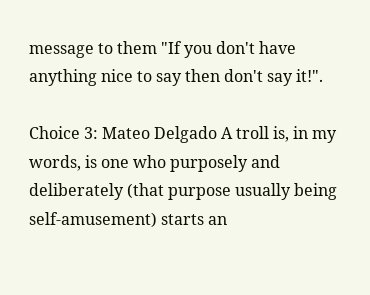message to them "If you don't have anything nice to say then don't say it!".

Choice 3: Mateo Delgado A troll is, in my words, is one who purposely and deliberately (that purpose usually being self-amusement) starts an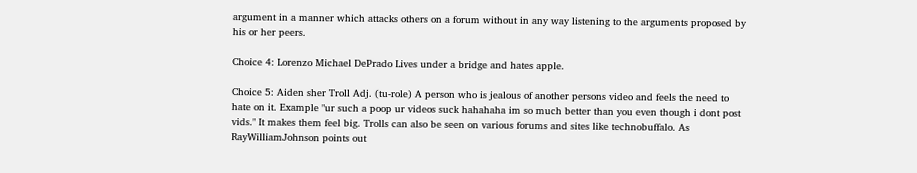argument in a manner which attacks others on a forum without in any way listening to the arguments proposed by his or her peers.

Choice 4: Lorenzo Michael DePrado Lives under a bridge and hates apple.

Choice 5: Aiden sher Troll Adj. (tu-role) A person who is jealous of another persons video and feels the need to hate on it. Example "ur such a poop ur videos suck hahahaha im so much better than you even though i dont post vids." It makes them feel big. Trolls can also be seen on various forums and sites like technobuffalo. As RayWilliamJohnson points out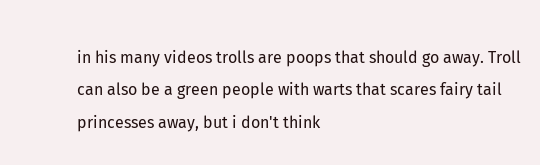in his many videos trolls are poops that should go away. Troll can also be a green people with warts that scares fairy tail princesses away, but i don't think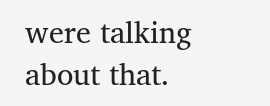were talking about that.